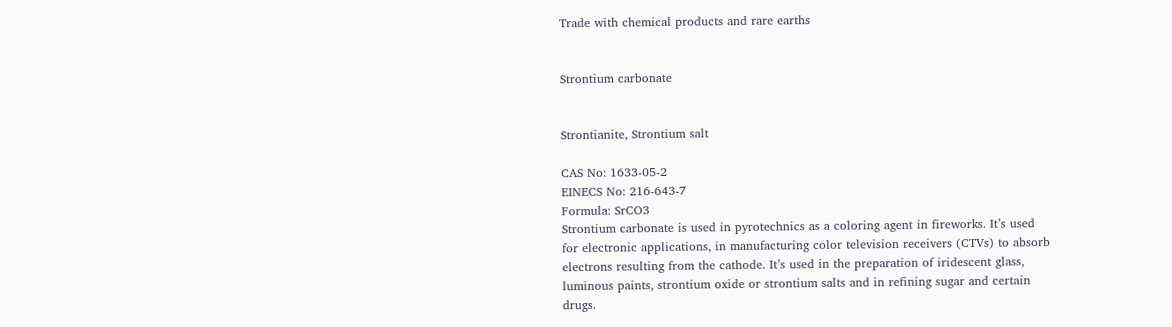Trade with chemical products and rare earths


Strontium carbonate


Strontianite, Strontium salt

CAS No: 1633-05-2
EINECS No: 216-643-7
Formula: SrCO3
Strontium carbonate is used in pyrotechnics as a coloring agent in fireworks. It’s used for electronic applications, in manufacturing color television receivers (CTVs) to absorb electrons resulting from the cathode. It’s used in the preparation of iridescent glass, luminous paints, strontium oxide or strontium salts and in refining sugar and certain drugs.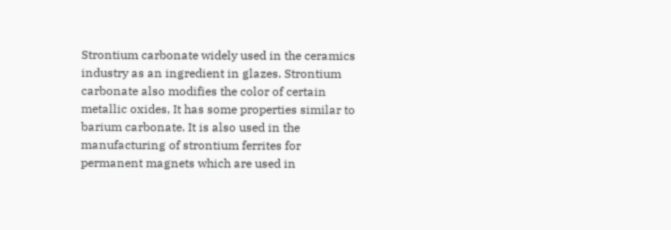Strontium carbonate widely used in the ceramics industry as an ingredient in glazes. Strontium carbonate also modifies the color of certain metallic oxides, It has some properties similar to barium carbonate. It is also used in the manufacturing of strontium ferrites for permanent magnets which are used in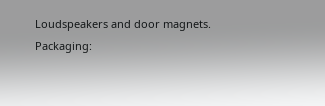Loudspeakers and door magnets.
Packaging: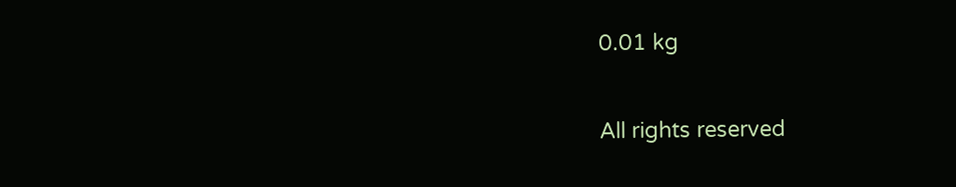0.01 kg

All rights reserved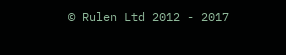© Rulen Ltd 2012 - 2017